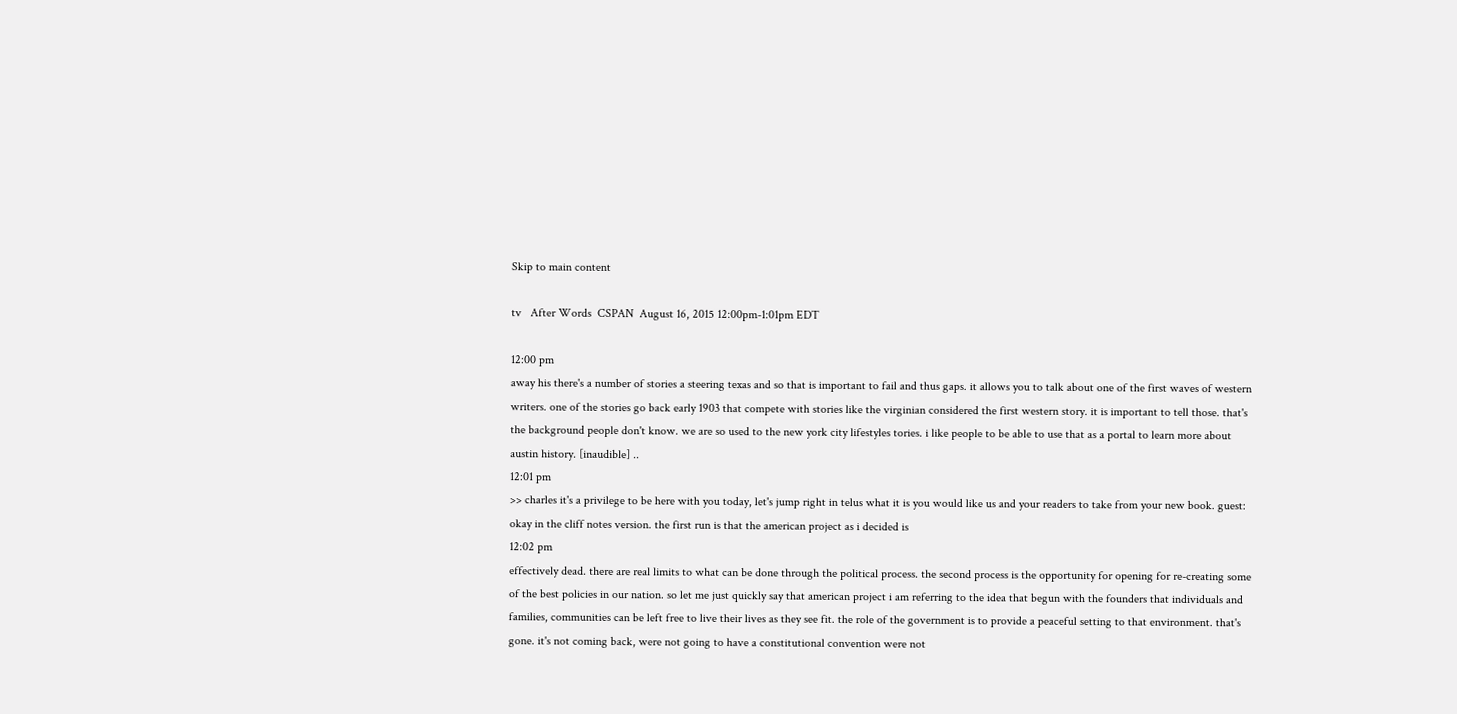Skip to main content

tv   After Words  CSPAN  August 16, 2015 12:00pm-1:01pm EDT

12:00 pm
away his there's a number of stories a steering texas and so that is important to fail and thus gaps. it allows you to talk about one of the first waves of western writers. one of the stories go back early 1903 that compete with stories like the virginian considered the first western story. it is important to tell those. that's the background people don't know. we are so used to the new york city lifestyles tories. i like people to be able to use that as a portal to learn more about austin history. [inaudible] ..
12:01 pm
>> charles it's a privilege to be here with you today, let's jump right in telus what it is you would like us and your readers to take from your new book. guest: okay in the cliff notes version. the first run is that the american project as i decided is
12:02 pm
effectively dead. there are real limits to what can be done through the political process. the second process is the opportunity for opening for re-creating some of the best policies in our nation. so let me just quickly say that american project i am referring to the idea that begun with the founders that individuals and families, communities can be left free to live their lives as they see fit. the role of the government is to provide a peaceful setting to that environment. that's gone. it's not coming back, were not going to have a constitutional convention were not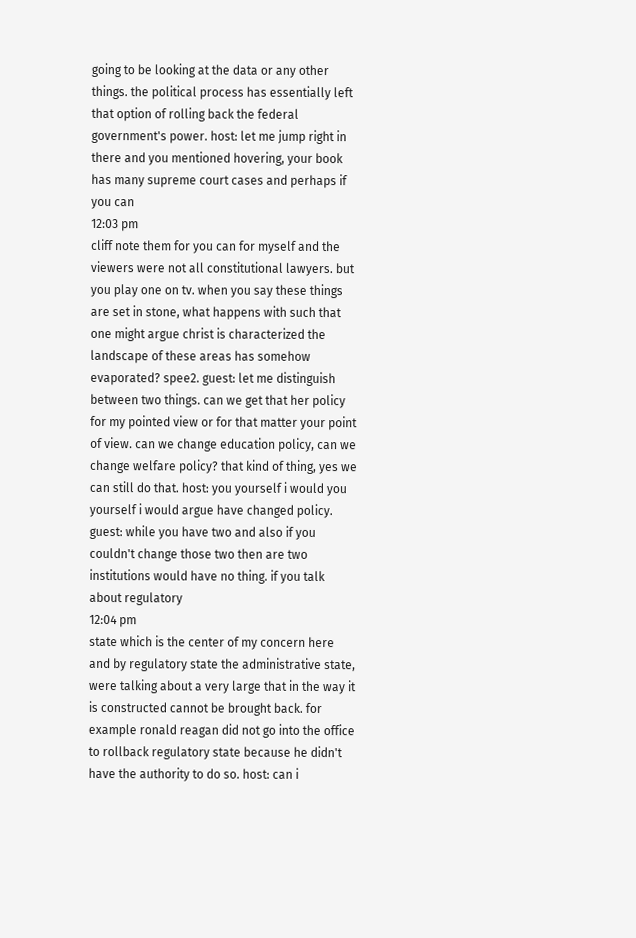going to be looking at the data or any other things. the political process has essentially left that option of rolling back the federal government's power. host: let me jump right in there and you mentioned hovering, your book has many supreme court cases and perhaps if you can
12:03 pm
cliff note them for you can for myself and the viewers were not all constitutional lawyers. but you play one on tv. when you say these things are set in stone, what happens with such that one might argue christ is characterized the landscape of these areas has somehow evaporated? spee2. guest: let me distinguish between two things. can we get that her policy for my pointed view or for that matter your point of view. can we change education policy, can we change welfare policy? that kind of thing, yes we can still do that. host: you yourself i would you yourself i would argue have changed policy. guest: while you have two and also if you couldn't change those two then are two institutions would have no thing. if you talk about regulatory
12:04 pm
state which is the center of my concern here and by regulatory state the administrative state, were talking about a very large that in the way it is constructed cannot be brought back. for example ronald reagan did not go into the office to rollback regulatory state because he didn't have the authority to do so. host: can i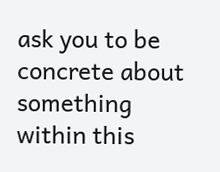ask you to be concrete about something within this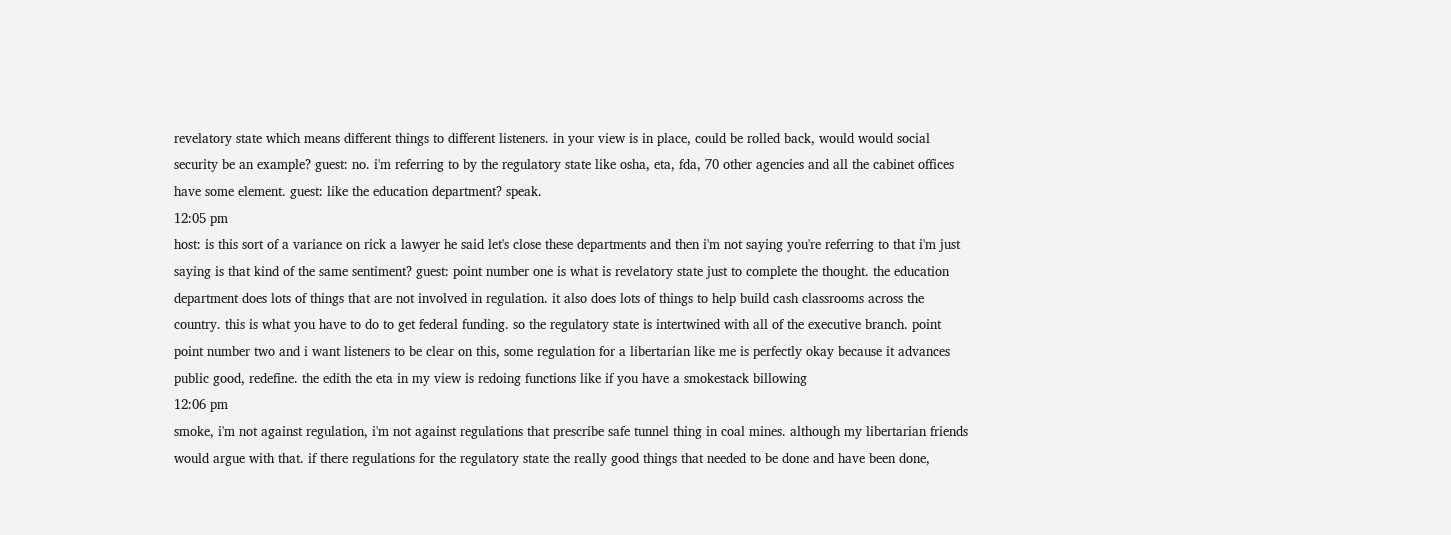revelatory state which means different things to different listeners. in your view is in place, could be rolled back, would would social security be an example? guest: no. i'm referring to by the regulatory state like osha, eta, fda, 70 other agencies and all the cabinet offices have some element. guest: like the education department? speak.
12:05 pm
host: is this sort of a variance on rick a lawyer he said let's close these departments and then i'm not saying you're referring to that i'm just saying is that kind of the same sentiment? guest: point number one is what is revelatory state just to complete the thought. the education department does lots of things that are not involved in regulation. it also does lots of things to help build cash classrooms across the country. this is what you have to do to get federal funding. so the regulatory state is intertwined with all of the executive branch. point point number two and i want listeners to be clear on this, some regulation for a libertarian like me is perfectly okay because it advances public good, redefine. the edith the eta in my view is redoing functions like if you have a smokestack billowing
12:06 pm
smoke, i'm not against regulation, i'm not against regulations that prescribe safe tunnel thing in coal mines. although my libertarian friends would argue with that. if there regulations for the regulatory state the really good things that needed to be done and have been done,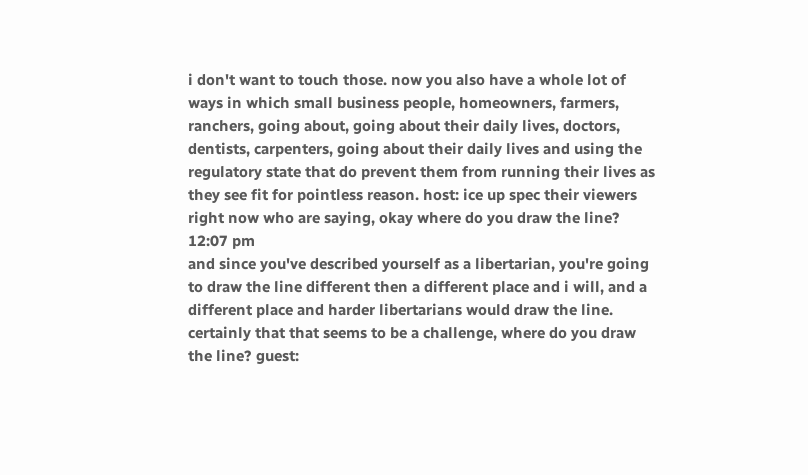i don't want to touch those. now you also have a whole lot of ways in which small business people, homeowners, farmers, ranchers, going about, going about their daily lives, doctors, dentists, carpenters, going about their daily lives and using the regulatory state that do prevent them from running their lives as they see fit for pointless reason. host: ice up spec their viewers right now who are saying, okay where do you draw the line?
12:07 pm
and since you've described yourself as a libertarian, you're going to draw the line different then a different place and i will, and a different place and harder libertarians would draw the line. certainly that that seems to be a challenge, where do you draw the line? guest: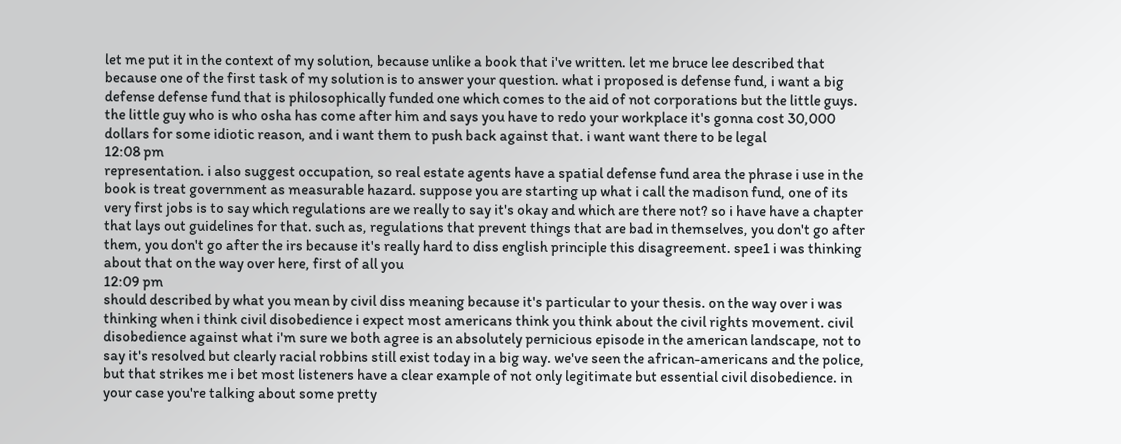let me put it in the context of my solution, because unlike a book that i've written. let me bruce lee described that because one of the first task of my solution is to answer your question. what i proposed is defense fund, i want a big defense defense fund that is philosophically funded one which comes to the aid of not corporations but the little guys. the little guy who is who osha has come after him and says you have to redo your workplace it's gonna cost 30,000 dollars for some idiotic reason, and i want them to push back against that. i want want there to be legal
12:08 pm
representation. i also suggest occupation, so real estate agents have a spatial defense fund area the phrase i use in the book is treat government as measurable hazard. suppose you are starting up what i call the madison fund, one of its very first jobs is to say which regulations are we really to say it's okay and which are there not? so i have have a chapter that lays out guidelines for that. such as, regulations that prevent things that are bad in themselves, you don't go after them, you don't go after the irs because it's really hard to diss english principle this disagreement. spee1 i was thinking about that on the way over here, first of all you
12:09 pm
should described by what you mean by civil diss meaning because it's particular to your thesis. on the way over i was thinking when i think civil disobedience i expect most americans think you think about the civil rights movement. civil disobedience against what i'm sure we both agree is an absolutely pernicious episode in the american landscape, not to say it's resolved but clearly racial robbins still exist today in a big way. we've seen the african-americans and the police, but that strikes me i bet most listeners have a clear example of not only legitimate but essential civil disobedience. in your case you're talking about some pretty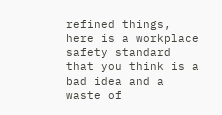refined things, here is a workplace safety standard that you think is a bad idea and a waste of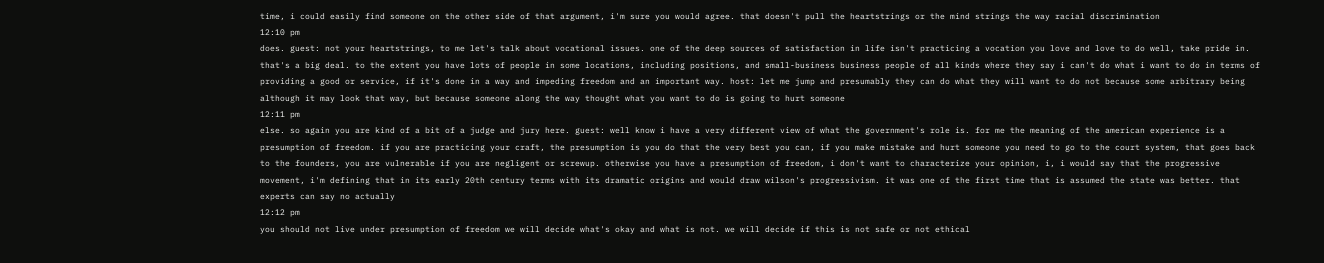time, i could easily find someone on the other side of that argument, i'm sure you would agree. that doesn't pull the heartstrings or the mind strings the way racial discrimination
12:10 pm
does. guest: not your heartstrings, to me let's talk about vocational issues. one of the deep sources of satisfaction in life isn't practicing a vocation you love and love to do well, take pride in. that's a big deal. to the extent you have lots of people in some locations, including positions, and small-business business people of all kinds where they say i can't do what i want to do in terms of providing a good or service, if it's done in a way and impeding freedom and an important way. host: let me jump and presumably they can do what they will want to do not because some arbitrary being although it may look that way, but because someone along the way thought what you want to do is going to hurt someone
12:11 pm
else. so again you are kind of a bit of a judge and jury here. guest: well know i have a very different view of what the government's role is. for me the meaning of the american experience is a presumption of freedom. if you are practicing your craft, the presumption is you do that the very best you can, if you make mistake and hurt someone you need to go to the court system, that goes back to the founders, you are vulnerable if you are negligent or screwup. otherwise you have a presumption of freedom, i don't want to characterize your opinion, i, i would say that the progressive movement, i'm defining that in its early 20th century terms with its dramatic origins and would draw wilson's progressivism. it was one of the first time that is assumed the state was better. that experts can say no actually
12:12 pm
you should not live under presumption of freedom we will decide what's okay and what is not. we will decide if this is not safe or not ethical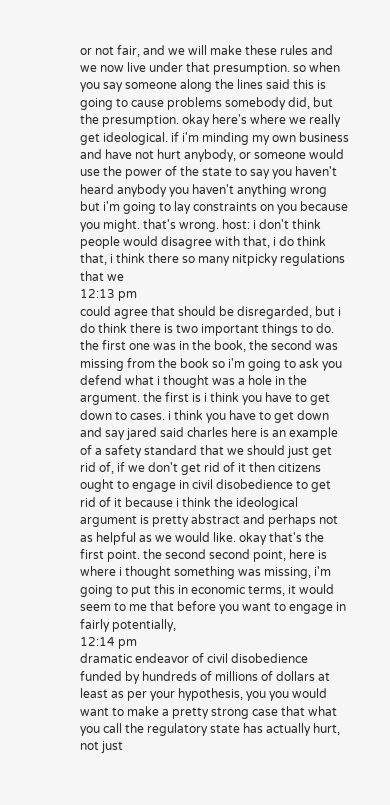or not fair, and we will make these rules and we now live under that presumption. so when you say someone along the lines said this is going to cause problems somebody did, but the presumption. okay here's where we really get ideological. if i'm minding my own business and have not hurt anybody, or someone would use the power of the state to say you haven't heard anybody you haven't anything wrong but i'm going to lay constraints on you because you might. that's wrong. host: i don't think people would disagree with that, i do think that, i think there so many nitpicky regulations that we
12:13 pm
could agree that should be disregarded, but i do think there is two important things to do. the first one was in the book, the second was missing from the book so i'm going to ask you defend what i thought was a hole in the argument. the first is i think you have to get down to cases. i think you have to get down and say jared said charles here is an example of a safety standard that we should just get rid of, if we don't get rid of it then citizens ought to engage in civil disobedience to get rid of it because i think the ideological argument is pretty abstract and perhaps not as helpful as we would like. okay that's the first point. the second second point, here is where i thought something was missing, i'm going to put this in economic terms, it would seem to me that before you want to engage in fairly potentially,
12:14 pm
dramatic endeavor of civil disobedience funded by hundreds of millions of dollars at least as per your hypothesis, you you would want to make a pretty strong case that what you call the regulatory state has actually hurt, not just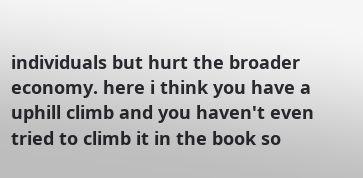individuals but hurt the broader economy. here i think you have a uphill climb and you haven't even tried to climb it in the book so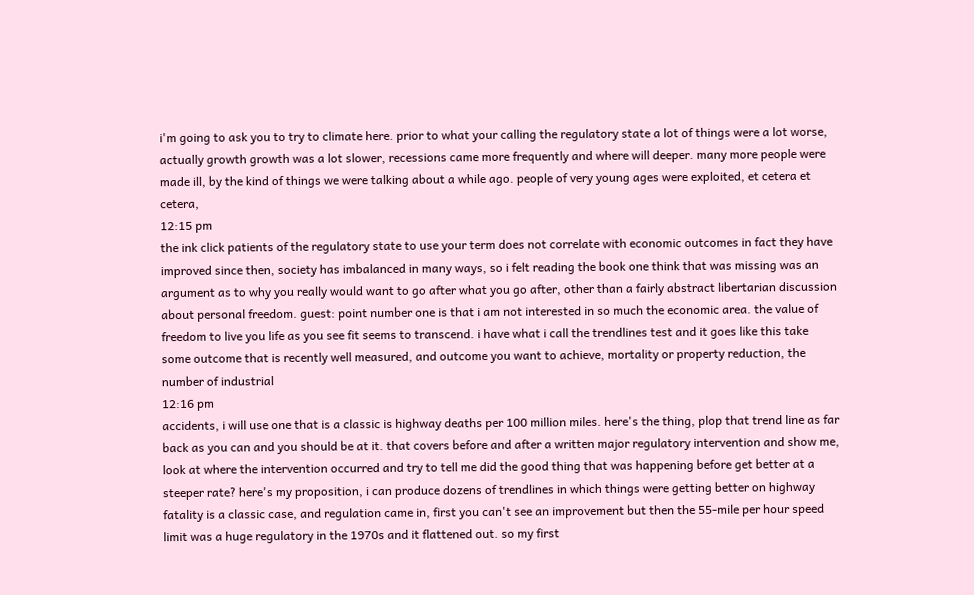i'm going to ask you to try to climate here. prior to what your calling the regulatory state a lot of things were a lot worse, actually growth growth was a lot slower, recessions came more frequently and where will deeper. many more people were made ill, by the kind of things we were talking about a while ago. people of very young ages were exploited, et cetera et cetera,
12:15 pm
the ink click patients of the regulatory state to use your term does not correlate with economic outcomes in fact they have improved since then, society has imbalanced in many ways, so i felt reading the book one think that was missing was an argument as to why you really would want to go after what you go after, other than a fairly abstract libertarian discussion about personal freedom. guest: point number one is that i am not interested in so much the economic area. the value of freedom to live you life as you see fit seems to transcend. i have what i call the trendlines test and it goes like this take some outcome that is recently well measured, and outcome you want to achieve, mortality or property reduction, the number of industrial
12:16 pm
accidents, i will use one that is a classic is highway deaths per 100 million miles. here's the thing, plop that trend line as far back as you can and you should be at it. that covers before and after a written major regulatory intervention and show me, look at where the intervention occurred and try to tell me did the good thing that was happening before get better at a steeper rate? here's my proposition, i can produce dozens of trendlines in which things were getting better on highway fatality is a classic case, and regulation came in, first you can't see an improvement but then the 55-mile per hour speed limit was a huge regulatory in the 1970s and it flattened out. so my first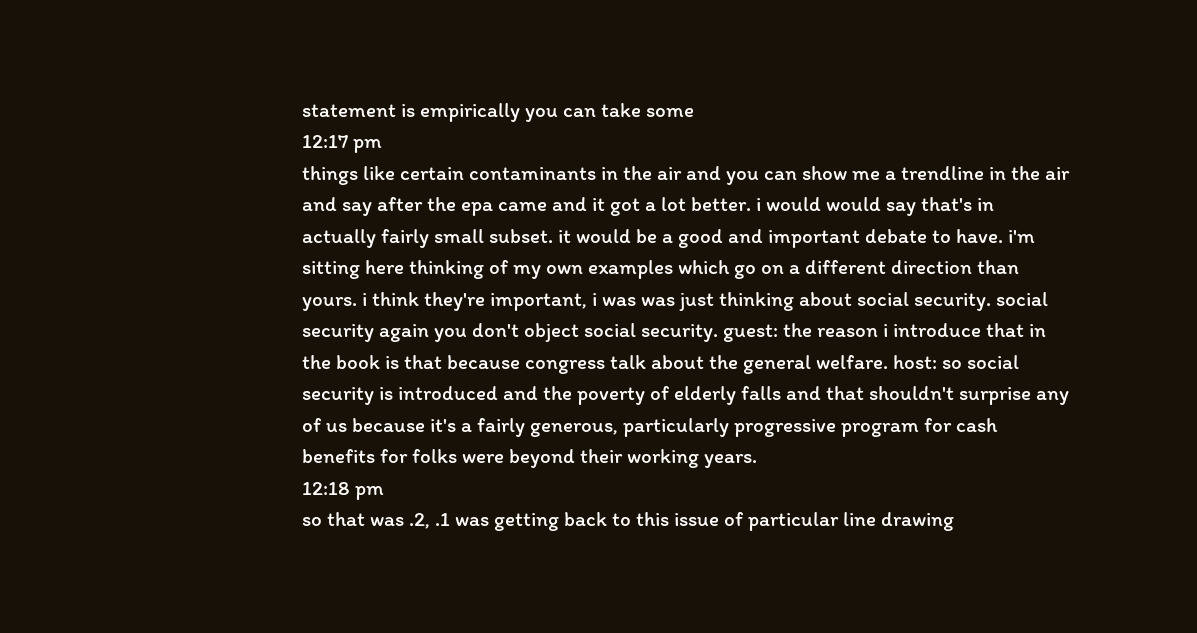statement is empirically you can take some
12:17 pm
things like certain contaminants in the air and you can show me a trendline in the air and say after the epa came and it got a lot better. i would would say that's in actually fairly small subset. it would be a good and important debate to have. i'm sitting here thinking of my own examples which go on a different direction than yours. i think they're important, i was was just thinking about social security. social security again you don't object social security. guest: the reason i introduce that in the book is that because congress talk about the general welfare. host: so social security is introduced and the poverty of elderly falls and that shouldn't surprise any of us because it's a fairly generous, particularly progressive program for cash benefits for folks were beyond their working years.
12:18 pm
so that was .2, .1 was getting back to this issue of particular line drawing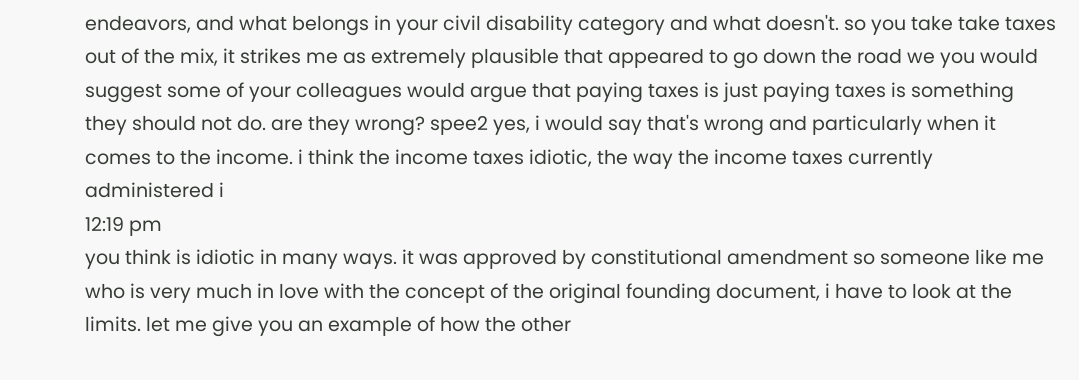endeavors, and what belongs in your civil disability category and what doesn't. so you take take taxes out of the mix, it strikes me as extremely plausible that appeared to go down the road we you would suggest some of your colleagues would argue that paying taxes is just paying taxes is something they should not do. are they wrong? spee2 yes, i would say that's wrong and particularly when it comes to the income. i think the income taxes idiotic, the way the income taxes currently administered i
12:19 pm
you think is idiotic in many ways. it was approved by constitutional amendment so someone like me who is very much in love with the concept of the original founding document, i have to look at the limits. let me give you an example of how the other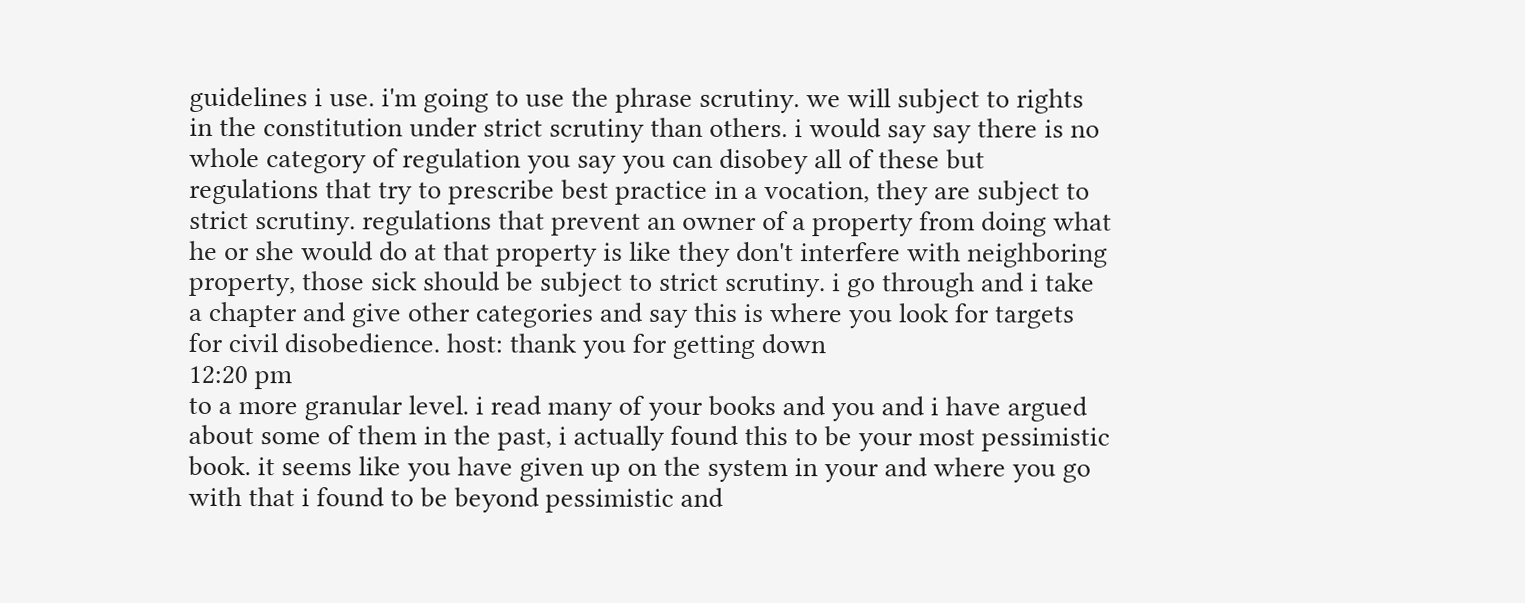guidelines i use. i'm going to use the phrase scrutiny. we will subject to rights in the constitution under strict scrutiny than others. i would say say there is no whole category of regulation you say you can disobey all of these but regulations that try to prescribe best practice in a vocation, they are subject to strict scrutiny. regulations that prevent an owner of a property from doing what he or she would do at that property is like they don't interfere with neighboring property, those sick should be subject to strict scrutiny. i go through and i take a chapter and give other categories and say this is where you look for targets for civil disobedience. host: thank you for getting down
12:20 pm
to a more granular level. i read many of your books and you and i have argued about some of them in the past, i actually found this to be your most pessimistic book. it seems like you have given up on the system in your and where you go with that i found to be beyond pessimistic and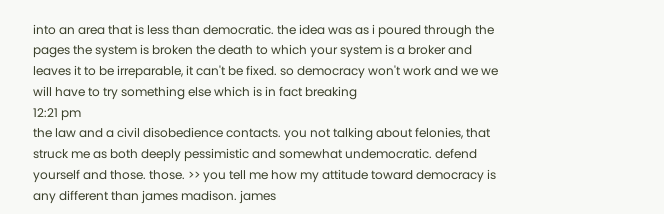into an area that is less than democratic. the idea was as i poured through the pages the system is broken the death to which your system is a broker and leaves it to be irreparable, it can't be fixed. so democracy won't work and we we will have to try something else which is in fact breaking
12:21 pm
the law and a civil disobedience contacts. you not talking about felonies, that struck me as both deeply pessimistic and somewhat undemocratic. defend yourself and those. those. >> you tell me how my attitude toward democracy is any different than james madison. james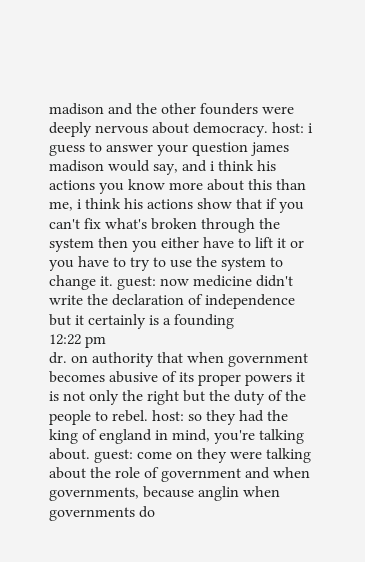madison and the other founders were deeply nervous about democracy. host: i guess to answer your question james madison would say, and i think his actions you know more about this than me, i think his actions show that if you can't fix what's broken through the system then you either have to lift it or you have to try to use the system to change it. guest: now medicine didn't write the declaration of independence but it certainly is a founding
12:22 pm
dr. on authority that when government becomes abusive of its proper powers it is not only the right but the duty of the people to rebel. host: so they had the king of england in mind, you're talking about. guest: come on they were talking about the role of government and when governments, because anglin when governments do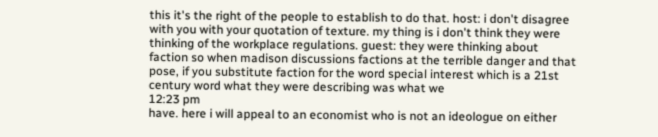this it's the right of the people to establish to do that. host: i don't disagree with you with your quotation of texture. my thing is i don't think they were thinking of the workplace regulations. guest: they were thinking about faction so when madison discussions factions at the terrible danger and that pose, if you substitute faction for the word special interest which is a 21st century word what they were describing was what we
12:23 pm
have. here i will appeal to an economist who is not an ideologue on either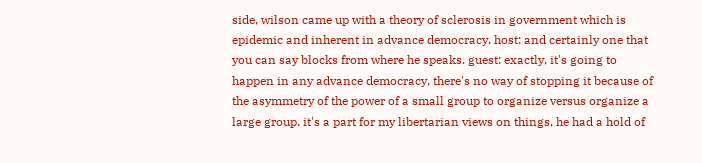side, wilson came up with a theory of sclerosis in government which is epidemic and inherent in advance democracy. host: and certainly one that you can say blocks from where he speaks. guest: exactly, it's going to happen in any advance democracy, there's no way of stopping it because of the asymmetry of the power of a small group to organize versus organize a large group. it's a part for my libertarian views on things, he had a hold of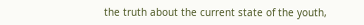the truth about the current state of the youth,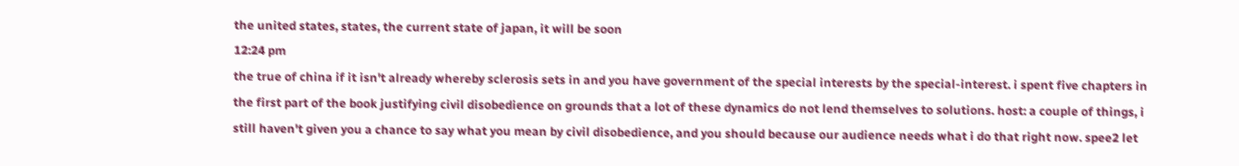the united states, states, the current state of japan, it will be soon
12:24 pm
the true of china if it isn't already whereby sclerosis sets in and you have government of the special interests by the special-interest. i spent five chapters in the first part of the book justifying civil disobedience on grounds that a lot of these dynamics do not lend themselves to solutions. host: a couple of things, i still haven't given you a chance to say what you mean by civil disobedience, and you should because our audience needs what i do that right now. spee2 let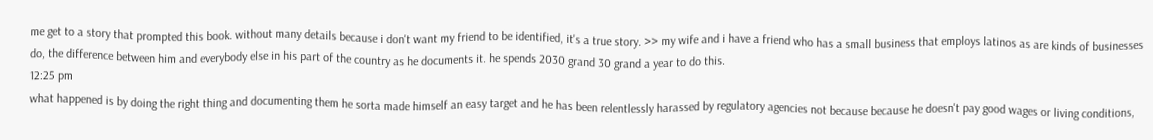me get to a story that prompted this book. without many details because i don't want my friend to be identified, it's a true story. >> my wife and i have a friend who has a small business that employs latinos as are kinds of businesses do, the difference between him and everybody else in his part of the country as he documents it. he spends 2030 grand 30 grand a year to do this.
12:25 pm
what happened is by doing the right thing and documenting them he sorta made himself an easy target and he has been relentlessly harassed by regulatory agencies not because because he doesn't pay good wages or living conditions,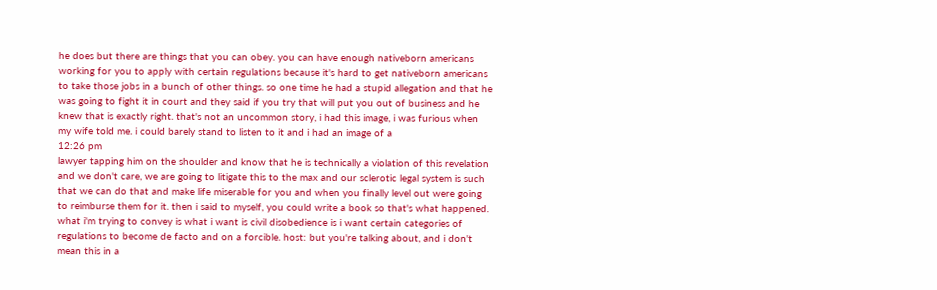he does but there are things that you can obey. you can have enough nativeborn americans working for you to apply with certain regulations because it's hard to get nativeborn americans to take those jobs in a bunch of other things. so one time he had a stupid allegation and that he was going to fight it in court and they said if you try that will put you out of business and he knew that is exactly right. that's not an uncommon story, i had this image, i was furious when my wife told me. i could barely stand to listen to it and i had an image of a
12:26 pm
lawyer tapping him on the shoulder and know that he is technically a violation of this revelation and we don't care, we are going to litigate this to the max and our sclerotic legal system is such that we can do that and make life miserable for you and when you finally level out were going to reimburse them for it. then i said to myself, you could write a book so that's what happened. what i'm trying to convey is what i want is civil disobedience is i want certain categories of regulations to become de facto and on a forcible. host: but you're talking about, and i don't mean this in a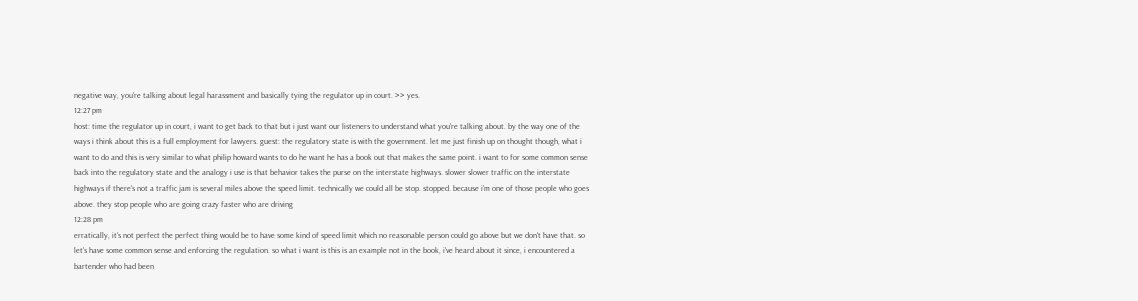negative way, you're talking about legal harassment and basically tying the regulator up in court. >> yes.
12:27 pm
host: time the regulator up in court, i want to get back to that but i just want our listeners to understand what you're talking about. by the way one of the ways i think about this is a full employment for lawyers. guest: the regulatory state is with the government. let me just finish up on thought though, what i want to do and this is very similar to what philip howard wants to do he want he has a book out that makes the same point. i want to for some common sense back into the regulatory state and the analogy i use is that behavior takes the purse on the interstate highways. slower slower traffic on the interstate highways if there's not a traffic jam is several miles above the speed limit. technically we could all be stop. stopped. because i'm one of those people who goes above. they stop people who are going crazy faster who are driving
12:28 pm
erratically, it's not perfect the perfect thing would be to have some kind of speed limit which no reasonable person could go above but we don't have that. so let's have some common sense and enforcing the regulation. so what i want is this is an example not in the book, i've heard about it since, i encountered a bartender who had been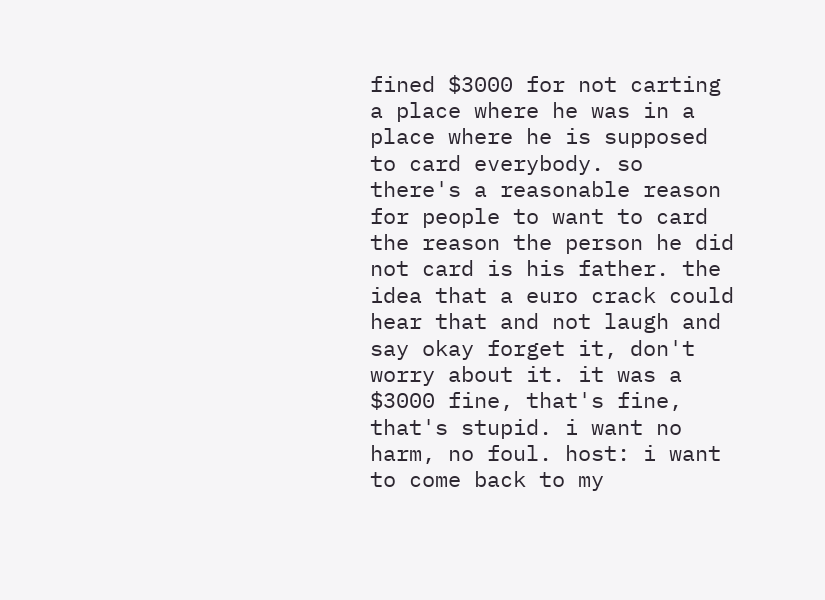fined $3000 for not carting a place where he was in a place where he is supposed to card everybody. so there's a reasonable reason for people to want to card the reason the person he did not card is his father. the idea that a euro crack could hear that and not laugh and say okay forget it, don't worry about it. it was a $3000 fine, that's fine, that's stupid. i want no harm, no foul. host: i want to come back to my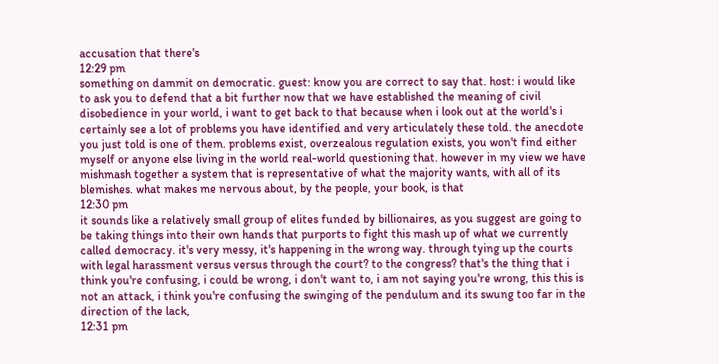accusation that there's
12:29 pm
something on dammit on democratic. guest: know you are correct to say that. host: i would like to ask you to defend that a bit further now that we have established the meaning of civil disobedience in your world, i want to get back to that because when i look out at the world's i certainly see a lot of problems you have identified and very articulately these told. the anecdote you just told is one of them. problems exist, overzealous regulation exists, you won't find either myself or anyone else living in the world real-world questioning that. however in my view we have mishmash together a system that is representative of what the majority wants, with all of its blemishes. what makes me nervous about, by the people, your book, is that
12:30 pm
it sounds like a relatively small group of elites funded by billionaires, as you suggest are going to be taking things into their own hands that purports to fight this mash up of what we currently called democracy. it's very messy, it's happening in the wrong way. through tying up the courts with legal harassment versus versus through the court? to the congress? that's the thing that i think you're confusing, i could be wrong, i don't want to, i am not saying you're wrong, this this is not an attack, i think you're confusing the swinging of the pendulum and its swung too far in the direction of the lack,
12:31 pm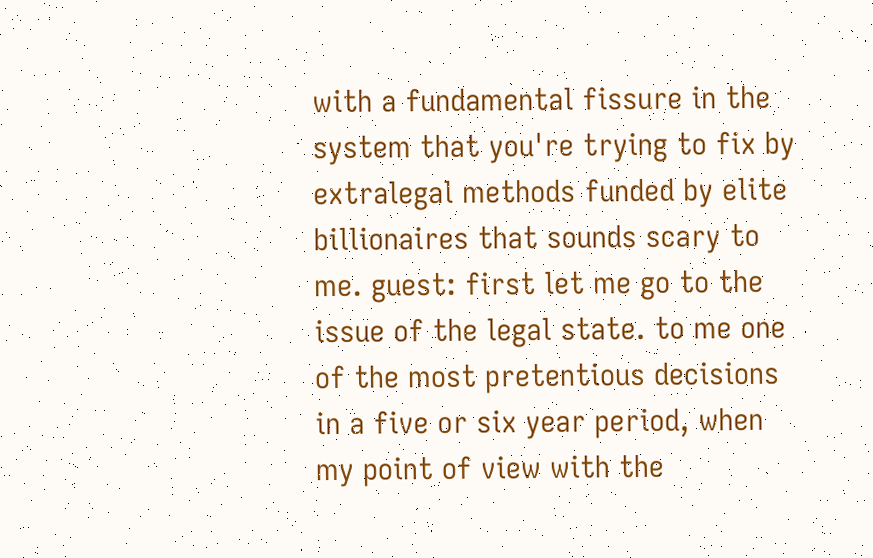with a fundamental fissure in the system that you're trying to fix by extralegal methods funded by elite billionaires that sounds scary to me. guest: first let me go to the issue of the legal state. to me one of the most pretentious decisions in a five or six year period, when my point of view with the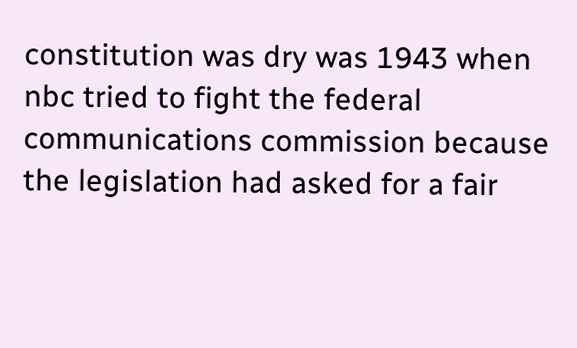constitution was dry was 1943 when nbc tried to fight the federal communications commission because the legislation had asked for a fair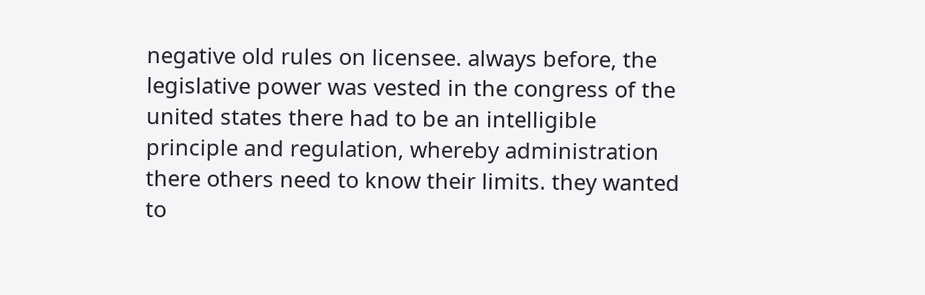negative old rules on licensee. always before, the legislative power was vested in the congress of the united states there had to be an intelligible principle and regulation, whereby administration there others need to know their limits. they wanted to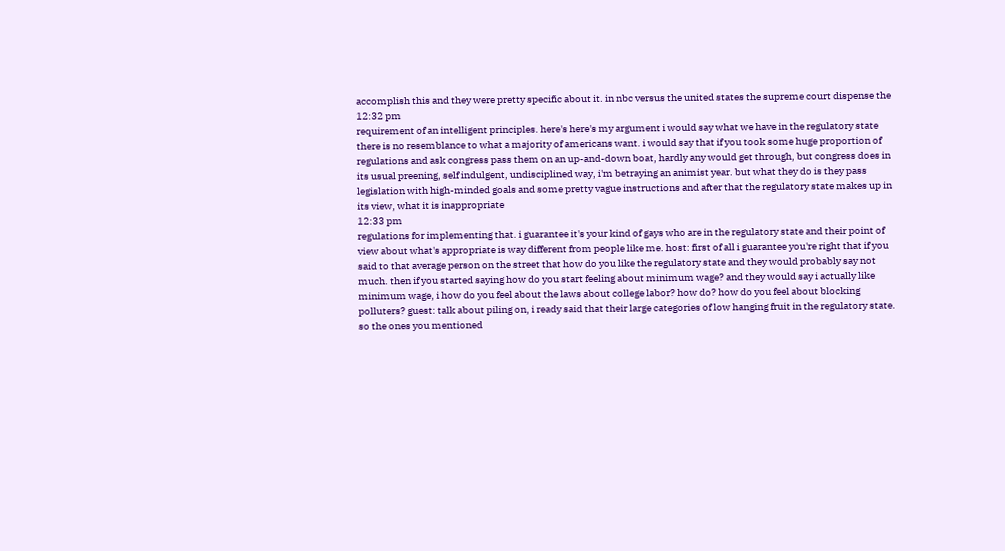accomplish this and they were pretty specific about it. in nbc versus the united states the supreme court dispense the
12:32 pm
requirement of an intelligent principles. here's here's my argument i would say what we have in the regulatory state there is no resemblance to what a majority of americans want. i would say that if you took some huge proportion of regulations and ask congress pass them on an up-and-down boat, hardly any would get through, but congress does in its usual preening, self indulgent, undisciplined way, i'm betraying an animist year. but what they do is they pass legislation with high-minded goals and some pretty vague instructions and after that the regulatory state makes up in its view, what it is inappropriate
12:33 pm
regulations for implementing that. i guarantee it's your kind of gays who are in the regulatory state and their point of view about what's appropriate is way different from people like me. host: first of all i guarantee you're right that if you said to that average person on the street that how do you like the regulatory state and they would probably say not much. then if you started saying how do you start feeling about minimum wage? and they would say i actually like minimum wage, i how do you feel about the laws about college labor? how do? how do you feel about blocking polluters? guest: talk about piling on, i ready said that their large categories of low hanging fruit in the regulatory state. so the ones you mentioned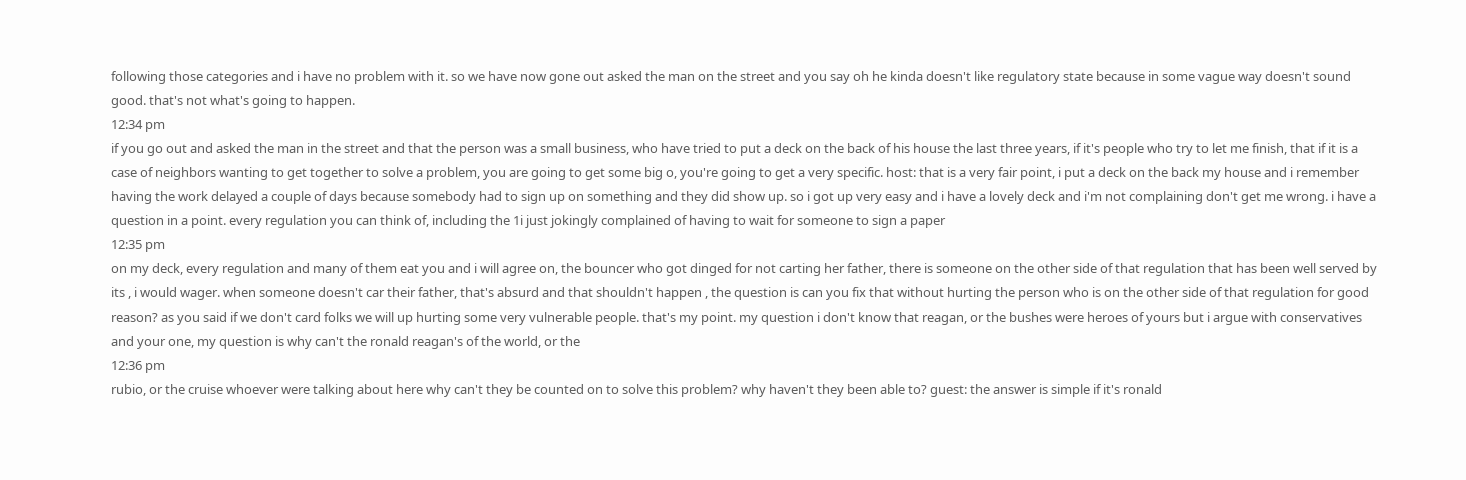following those categories and i have no problem with it. so we have now gone out asked the man on the street and you say oh he kinda doesn't like regulatory state because in some vague way doesn't sound good. that's not what's going to happen.
12:34 pm
if you go out and asked the man in the street and that the person was a small business, who have tried to put a deck on the back of his house the last three years, if it's people who try to let me finish, that if it is a case of neighbors wanting to get together to solve a problem, you are going to get some big o, you're going to get a very specific. host: that is a very fair point, i put a deck on the back my house and i remember having the work delayed a couple of days because somebody had to sign up on something and they did show up. so i got up very easy and i have a lovely deck and i'm not complaining don't get me wrong. i have a question in a point. every regulation you can think of, including the 1i just jokingly complained of having to wait for someone to sign a paper
12:35 pm
on my deck, every regulation and many of them eat you and i will agree on, the bouncer who got dinged for not carting her father, there is someone on the other side of that regulation that has been well served by its , i would wager. when someone doesn't car their father, that's absurd and that shouldn't happen , the question is can you fix that without hurting the person who is on the other side of that regulation for good reason? as you said if we don't card folks we will up hurting some very vulnerable people. that's my point. my question i don't know that reagan, or the bushes were heroes of yours but i argue with conservatives and your one, my question is why can't the ronald reagan's of the world, or the
12:36 pm
rubio, or the cruise whoever were talking about here why can't they be counted on to solve this problem? why haven't they been able to? guest: the answer is simple if it's ronald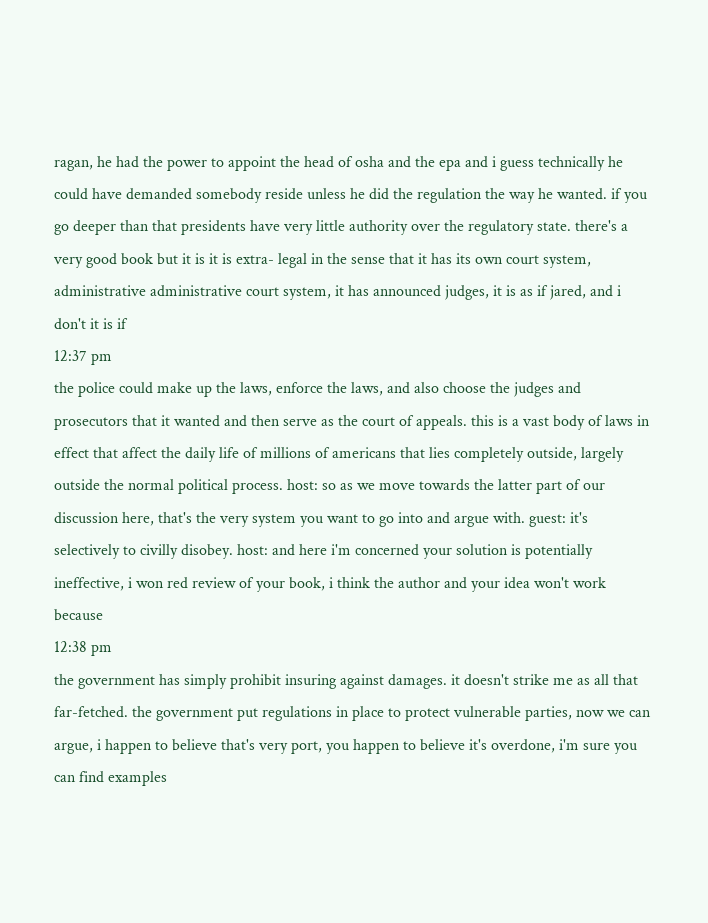ragan, he had the power to appoint the head of osha and the epa and i guess technically he could have demanded somebody reside unless he did the regulation the way he wanted. if you go deeper than that presidents have very little authority over the regulatory state. there's a very good book but it is it is extra- legal in the sense that it has its own court system, administrative administrative court system, it has announced judges, it is as if jared, and i don't it is if
12:37 pm
the police could make up the laws, enforce the laws, and also choose the judges and prosecutors that it wanted and then serve as the court of appeals. this is a vast body of laws in effect that affect the daily life of millions of americans that lies completely outside, largely outside the normal political process. host: so as we move towards the latter part of our discussion here, that's the very system you want to go into and argue with. guest: it's selectively to civilly disobey. host: and here i'm concerned your solution is potentially ineffective, i won red review of your book, i think the author and your idea won't work because
12:38 pm
the government has simply prohibit insuring against damages. it doesn't strike me as all that far-fetched. the government put regulations in place to protect vulnerable parties, now we can argue, i happen to believe that's very port, you happen to believe it's overdone, i'm sure you can find examples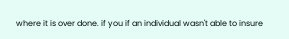where it is over done. if you if an individual wasn't able to insure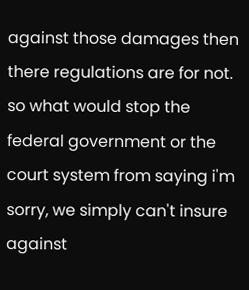against those damages then there regulations are for not. so what would stop the federal government or the court system from saying i'm sorry, we simply can't insure against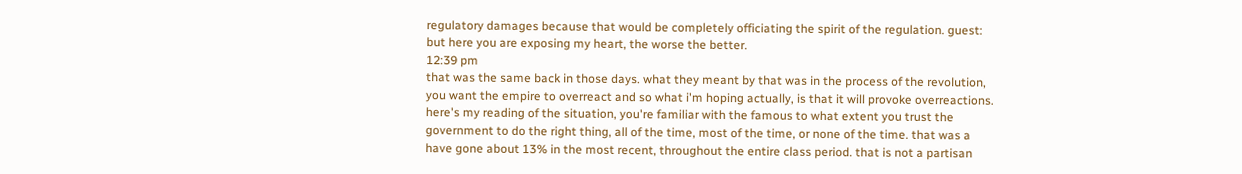regulatory damages because that would be completely officiating the spirit of the regulation. guest: but here you are exposing my heart, the worse the better.
12:39 pm
that was the same back in those days. what they meant by that was in the process of the revolution, you want the empire to overreact and so what i'm hoping actually, is that it will provoke overreactions. here's my reading of the situation, you're familiar with the famous to what extent you trust the government to do the right thing, all of the time, most of the time, or none of the time. that was a have gone about 13% in the most recent, throughout the entire class period. that is not a partisan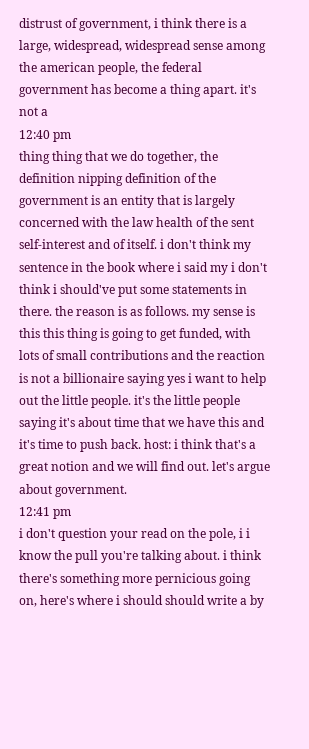distrust of government, i think there is a large, widespread, widespread sense among the american people, the federal government has become a thing apart. it's not a
12:40 pm
thing thing that we do together, the definition nipping definition of the government is an entity that is largely concerned with the law health of the sent self-interest and of itself. i don't think my sentence in the book where i said my i don't think i should've put some statements in there. the reason is as follows. my sense is this this thing is going to get funded, with lots of small contributions and the reaction is not a billionaire saying yes i want to help out the little people. it's the little people saying it's about time that we have this and it's time to push back. host: i think that's a great notion and we will find out. let's argue about government.
12:41 pm
i don't question your read on the pole, i i know the pull you're talking about. i think there's something more pernicious going on, here's where i should should write a by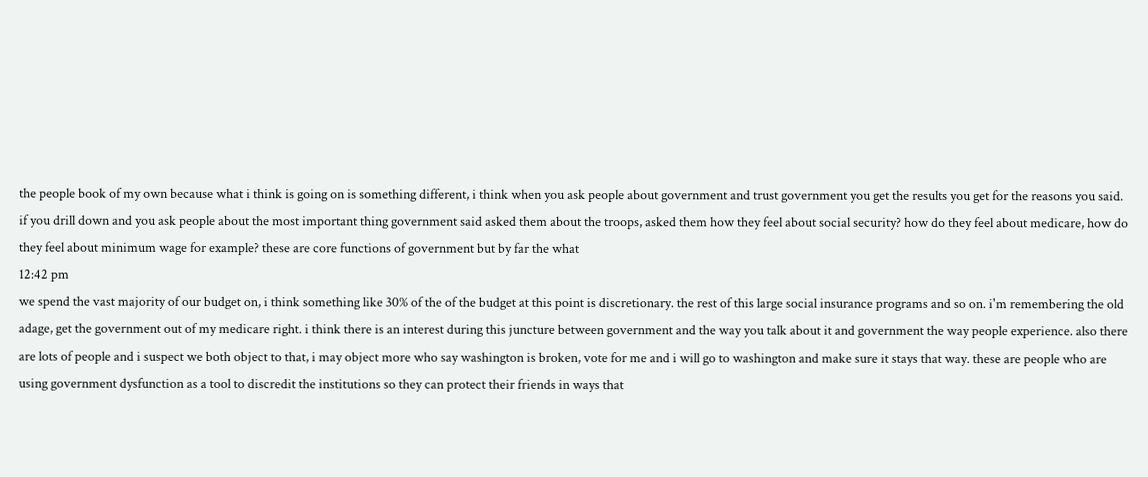the people book of my own because what i think is going on is something different, i think when you ask people about government and trust government you get the results you get for the reasons you said. if you drill down and you ask people about the most important thing government said asked them about the troops, asked them how they feel about social security? how do they feel about medicare, how do they feel about minimum wage for example? these are core functions of government but by far the what
12:42 pm
we spend the vast majority of our budget on, i think something like 30% of the of the budget at this point is discretionary. the rest of this large social insurance programs and so on. i'm remembering the old adage, get the government out of my medicare right. i think there is an interest during this juncture between government and the way you talk about it and government the way people experience. also there are lots of people and i suspect we both object to that, i may object more who say washington is broken, vote for me and i will go to washington and make sure it stays that way. these are people who are using government dysfunction as a tool to discredit the institutions so they can protect their friends in ways that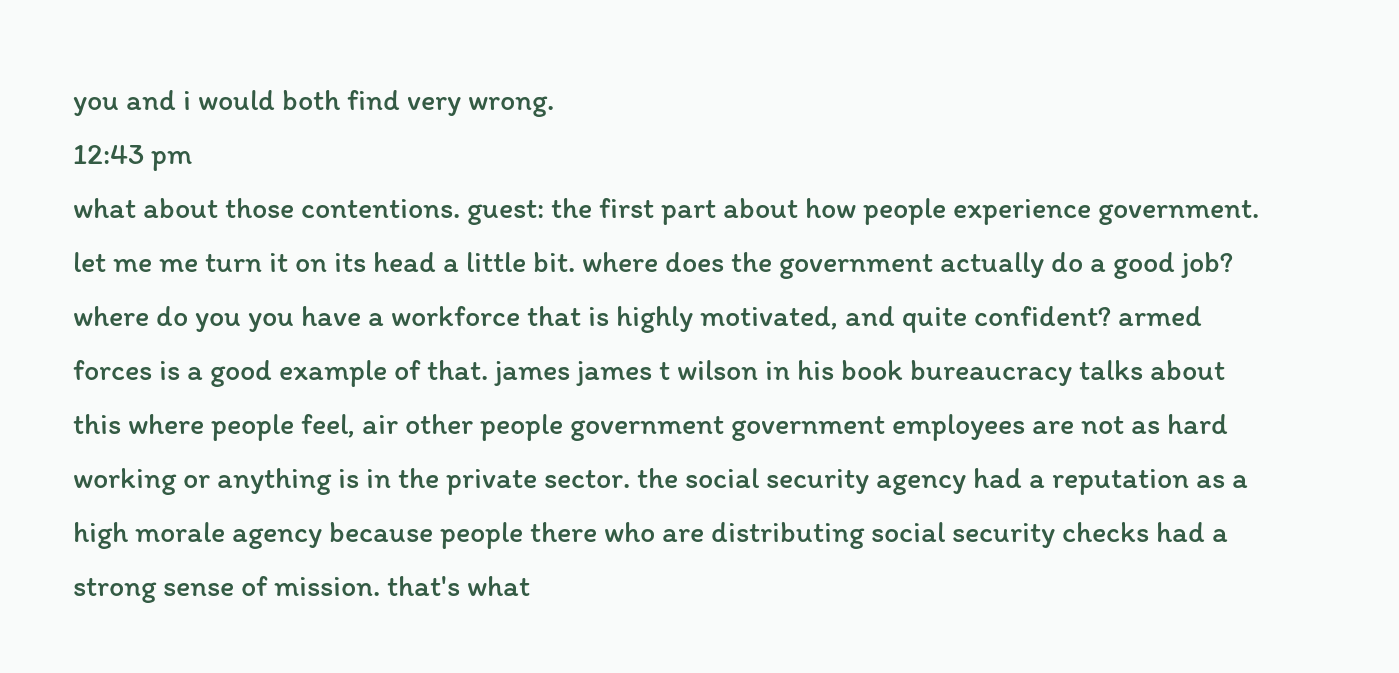you and i would both find very wrong.
12:43 pm
what about those contentions. guest: the first part about how people experience government. let me me turn it on its head a little bit. where does the government actually do a good job? where do you you have a workforce that is highly motivated, and quite confident? armed forces is a good example of that. james james t wilson in his book bureaucracy talks about this where people feel, air other people government government employees are not as hard working or anything is in the private sector. the social security agency had a reputation as a high morale agency because people there who are distributing social security checks had a strong sense of mission. that's what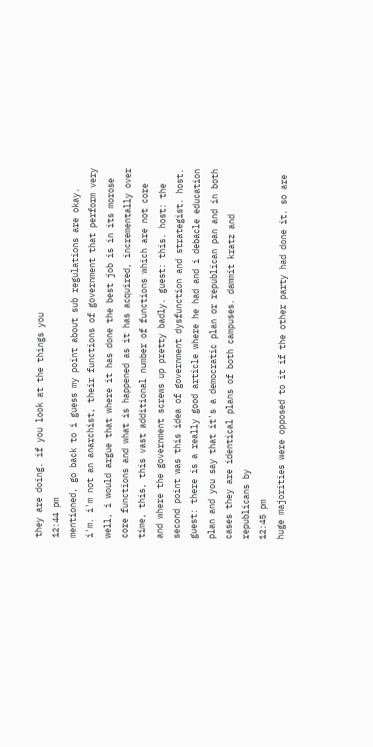they are doing. if you look at the things you
12:44 pm
mentioned, go back to i guess my point about sub regulations are okay. i'm. i'm not an anarchist, their functions of government that perform very well, i would argue that where it has done the best job is in its morose core functions and what is happened as it has acquired, incrementally over time, this, this vast additional number of functions which are not core and where the government screws up pretty badly. guest: this. host: the second point was this idea of government dysfunction and strategist. host. guest: there is a really good article where he had and i debacle education plan and you say that it's a democratic plan or republican pan and in both cases they are identical plans of both campuses. dammit kratz and republicans by
12:45 pm
huge majorities were opposed to it if the other party had done it. so are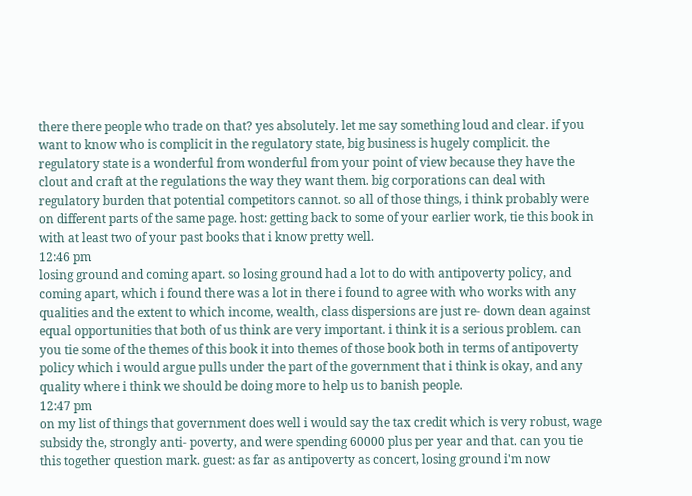there there people who trade on that? yes absolutely. let me say something loud and clear. if you want to know who is complicit in the regulatory state, big business is hugely complicit. the regulatory state is a wonderful from wonderful from your point of view because they have the clout and craft at the regulations the way they want them. big corporations can deal with regulatory burden that potential competitors cannot. so all of those things, i think probably were on different parts of the same page. host: getting back to some of your earlier work, tie this book in with at least two of your past books that i know pretty well.
12:46 pm
losing ground and coming apart. so losing ground had a lot to do with antipoverty policy, and coming apart, which i found there was a lot in there i found to agree with who works with any qualities and the extent to which income, wealth, class dispersions are just re- down dean against equal opportunities that both of us think are very important. i think it is a serious problem. can you tie some of the themes of this book it into themes of those book both in terms of antipoverty policy which i would argue pulls under the part of the government that i think is okay, and any quality where i think we should be doing more to help us to banish people.
12:47 pm
on my list of things that government does well i would say the tax credit which is very robust, wage subsidy the, strongly anti- poverty, and were spending 60000 plus per year and that. can you tie this together question mark. guest: as far as antipoverty as concert, losing ground i'm now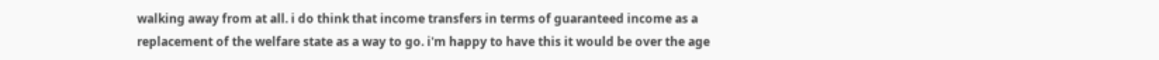walking away from at all. i do think that income transfers in terms of guaranteed income as a replacement of the welfare state as a way to go. i'm happy to have this it would be over the age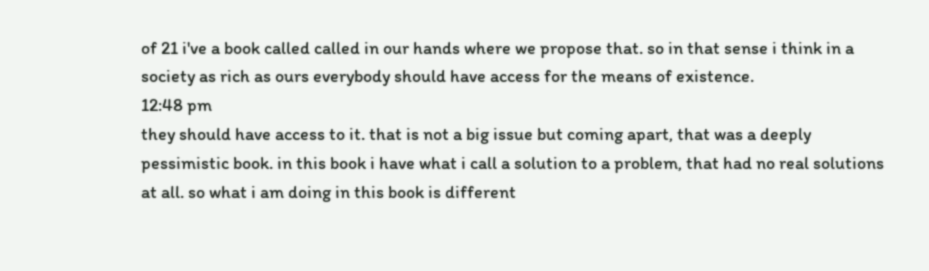of 21 i've a book called called in our hands where we propose that. so in that sense i think in a society as rich as ours everybody should have access for the means of existence.
12:48 pm
they should have access to it. that is not a big issue but coming apart, that was a deeply pessimistic book. in this book i have what i call a solution to a problem, that had no real solutions at all. so what i am doing in this book is different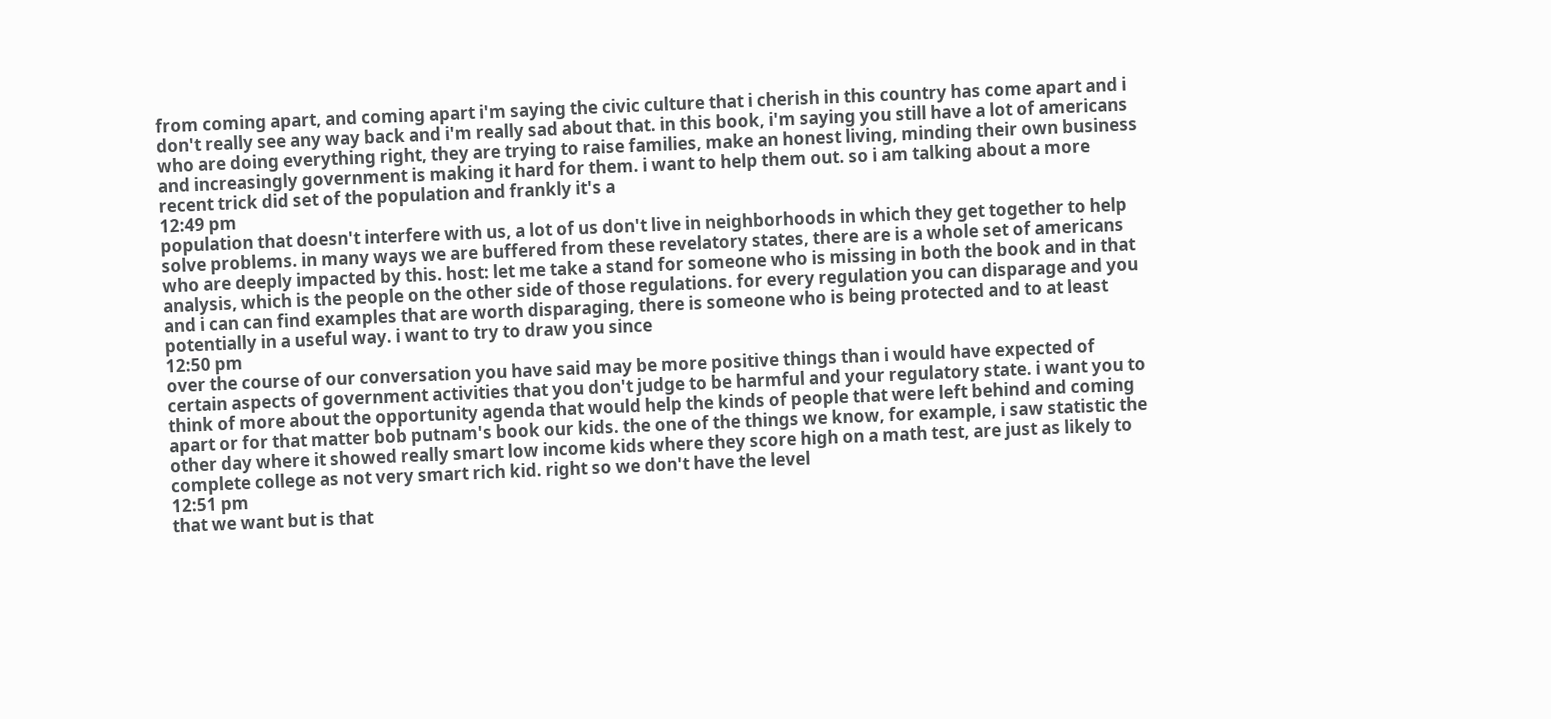from coming apart, and coming apart i'm saying the civic culture that i cherish in this country has come apart and i don't really see any way back and i'm really sad about that. in this book, i'm saying you still have a lot of americans who are doing everything right, they are trying to raise families, make an honest living, minding their own business and increasingly government is making it hard for them. i want to help them out. so i am talking about a more recent trick did set of the population and frankly it's a
12:49 pm
population that doesn't interfere with us, a lot of us don't live in neighborhoods in which they get together to help solve problems. in many ways we are buffered from these revelatory states, there are is a whole set of americans who are deeply impacted by this. host: let me take a stand for someone who is missing in both the book and in that analysis, which is the people on the other side of those regulations. for every regulation you can disparage and you and i can can find examples that are worth disparaging, there is someone who is being protected and to at least potentially in a useful way. i want to try to draw you since
12:50 pm
over the course of our conversation you have said may be more positive things than i would have expected of certain aspects of government activities that you don't judge to be harmful and your regulatory state. i want you to think of more about the opportunity agenda that would help the kinds of people that were left behind and coming apart or for that matter bob putnam's book our kids. the one of the things we know, for example, i saw statistic the other day where it showed really smart low income kids where they score high on a math test, are just as likely to complete college as not very smart rich kid. right so we don't have the level
12:51 pm
that we want but is that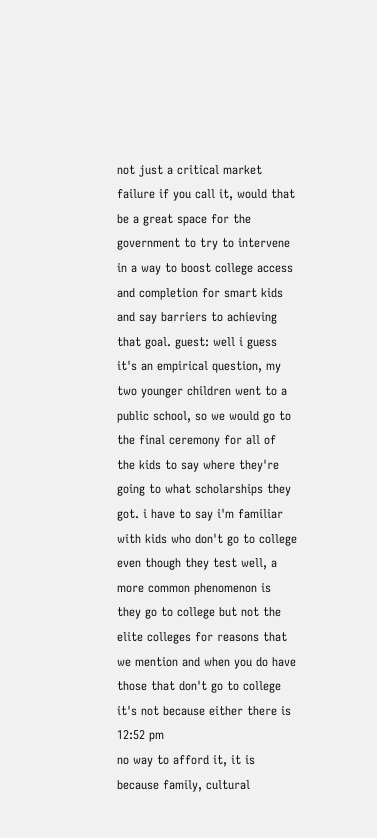not just a critical market failure if you call it, would that be a great space for the government to try to intervene in a way to boost college access and completion for smart kids and say barriers to achieving that goal. guest: well i guess it's an empirical question, my two younger children went to a public school, so we would go to the final ceremony for all of the kids to say where they're going to what scholarships they got. i have to say i'm familiar with kids who don't go to college even though they test well, a more common phenomenon is they go to college but not the elite colleges for reasons that we mention and when you do have those that don't go to college it's not because either there is
12:52 pm
no way to afford it, it is because family, cultural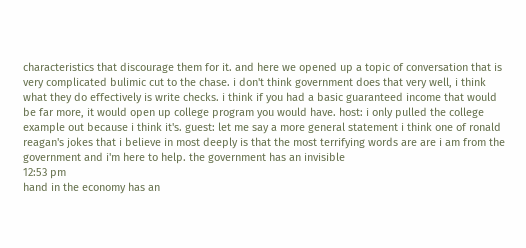characteristics that discourage them for it. and here we opened up a topic of conversation that is very complicated bulimic cut to the chase. i don't think government does that very well, i think what they do effectively is write checks. i think if you had a basic guaranteed income that would be far more, it would open up college program you would have. host: i only pulled the college example out because i think it's. guest: let me say a more general statement i think one of ronald reagan's jokes that i believe in most deeply is that the most terrifying words are are i am from the government and i'm here to help. the government has an invisible
12:53 pm
hand in the economy has an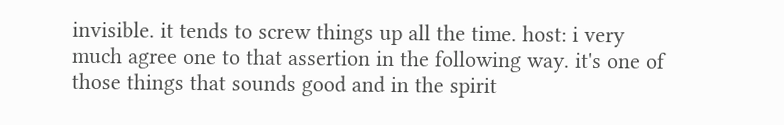invisible. it tends to screw things up all the time. host: i very much agree one to that assertion in the following way. it's one of those things that sounds good and in the spirit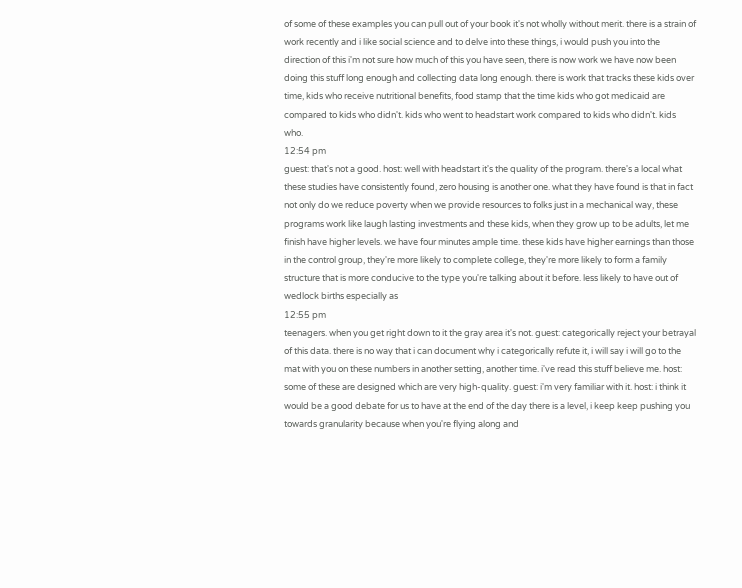of some of these examples you can pull out of your book it's not wholly without merit. there is a strain of work recently and i like social science and to delve into these things, i would push you into the direction of this i'm not sure how much of this you have seen, there is now work we have now been doing this stuff long enough and collecting data long enough. there is work that tracks these kids over time, kids who receive nutritional benefits, food stamp that the time kids who got medicaid are compared to kids who didn't. kids who went to headstart work compared to kids who didn't. kids who.
12:54 pm
guest: that's not a good. host: well with headstart it's the quality of the program. there's a local what these studies have consistently found, zero housing is another one. what they have found is that in fact not only do we reduce poverty when we provide resources to folks just in a mechanical way, these programs work like laugh lasting investments and these kids, when they grow up to be adults, let me finish have higher levels. we have four minutes ample time. these kids have higher earnings than those in the control group, they're more likely to complete college, they're more likely to form a family structure that is more conducive to the type you're talking about it before. less likely to have out of wedlock births especially as
12:55 pm
teenagers. when you get right down to it the gray area it's not. guest: categorically reject your betrayal of this data. there is no way that i can document why i categorically refute it, i will say i will go to the mat with you on these numbers in another setting, another time. i've read this stuff believe me. host: some of these are designed which are very high-quality. guest: i'm very familiar with it. host: i think it would be a good debate for us to have at the end of the day there is a level, i keep keep pushing you towards granularity because when you're flying along and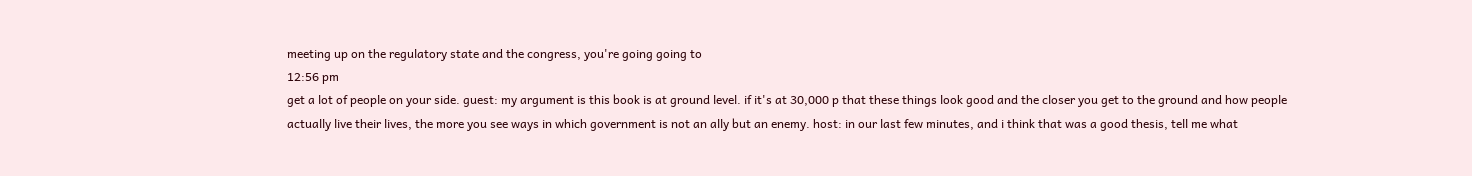meeting up on the regulatory state and the congress, you're going going to
12:56 pm
get a lot of people on your side. guest: my argument is this book is at ground level. if it's at 30,000 p that these things look good and the closer you get to the ground and how people actually live their lives, the more you see ways in which government is not an ally but an enemy. host: in our last few minutes, and i think that was a good thesis, tell me what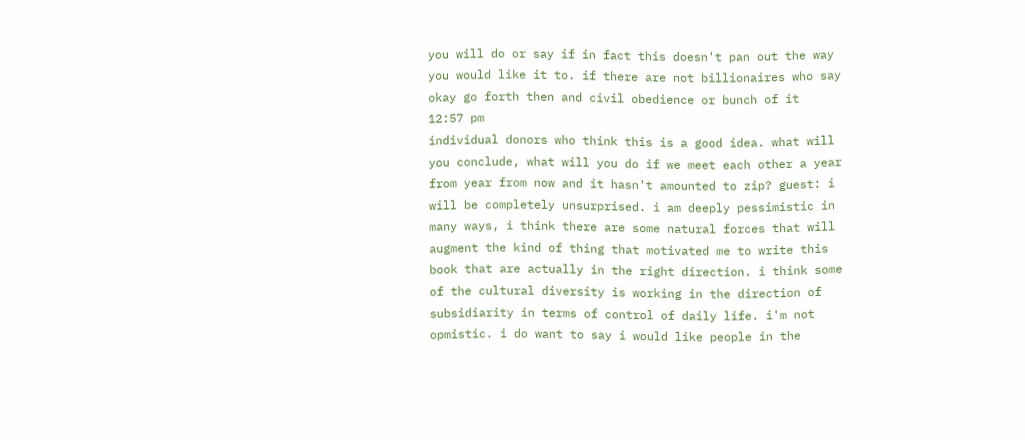you will do or say if in fact this doesn't pan out the way you would like it to. if there are not billionaires who say okay go forth then and civil obedience or bunch of it
12:57 pm
individual donors who think this is a good idea. what will you conclude, what will you do if we meet each other a year from year from now and it hasn't amounted to zip? guest: i will be completely unsurprised. i am deeply pessimistic in many ways, i think there are some natural forces that will augment the kind of thing that motivated me to write this book that are actually in the right direction. i think some of the cultural diversity is working in the direction of subsidiarity in terms of control of daily life. i'm not opmistic. i do want to say i would like people in the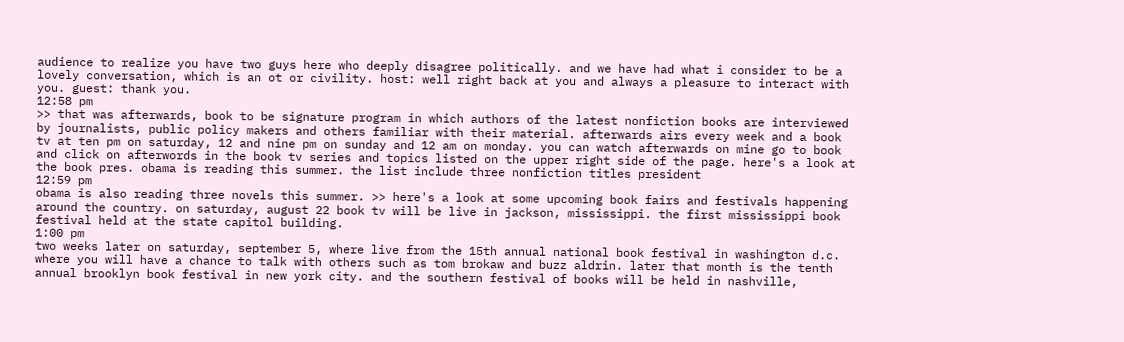audience to realize you have two guys here who deeply disagree politically. and we have had what i consider to be a lovely conversation, which is an ot or civility. host: well right back at you and always a pleasure to interact with you. guest: thank you.
12:58 pm
>> that was afterwards, book to be signature program in which authors of the latest nonfiction books are interviewed by journalists, public policy makers and others familiar with their material. afterwards airs every week and a book tv at ten pm on saturday, 12 and nine pm on sunday and 12 am on monday. you can watch afterwards on mine go to book and click on afterwords in the book tv series and topics listed on the upper right side of the page. here's a look at the book pres. obama is reading this summer. the list include three nonfiction titles president
12:59 pm
obama is also reading three novels this summer. >> here's a look at some upcoming book fairs and festivals happening around the country. on saturday, august 22 book tv will be live in jackson, mississippi. the first mississippi book festival held at the state capitol building.
1:00 pm
two weeks later on saturday, september 5, where live from the 15th annual national book festival in washington d.c. where you will have a chance to talk with others such as tom brokaw and buzz aldrin. later that month is the tenth annual brooklyn book festival in new york city. and the southern festival of books will be held in nashville,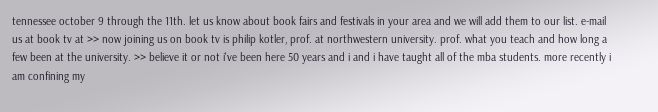tennessee october 9 through the 11th. let us know about book fairs and festivals in your area and we will add them to our list. e-mail us at book tv at >> now joining us on book tv is philip kotler, prof. at northwestern university. prof. what you teach and how long a few been at the university. >> believe it or not i've been here 50 years and i and i have taught all of the mba students. more recently i am confining my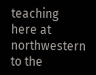teaching here at northwestern to the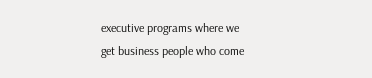executive programs where we get business people who come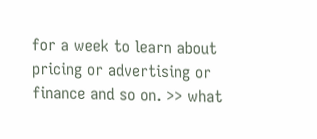for a week to learn about pricing or advertising or finance and so on. >> what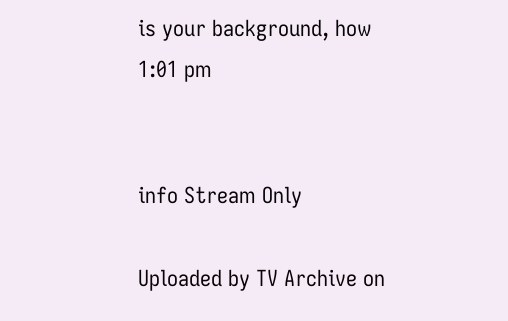is your background, how
1:01 pm


info Stream Only

Uploaded by TV Archive on